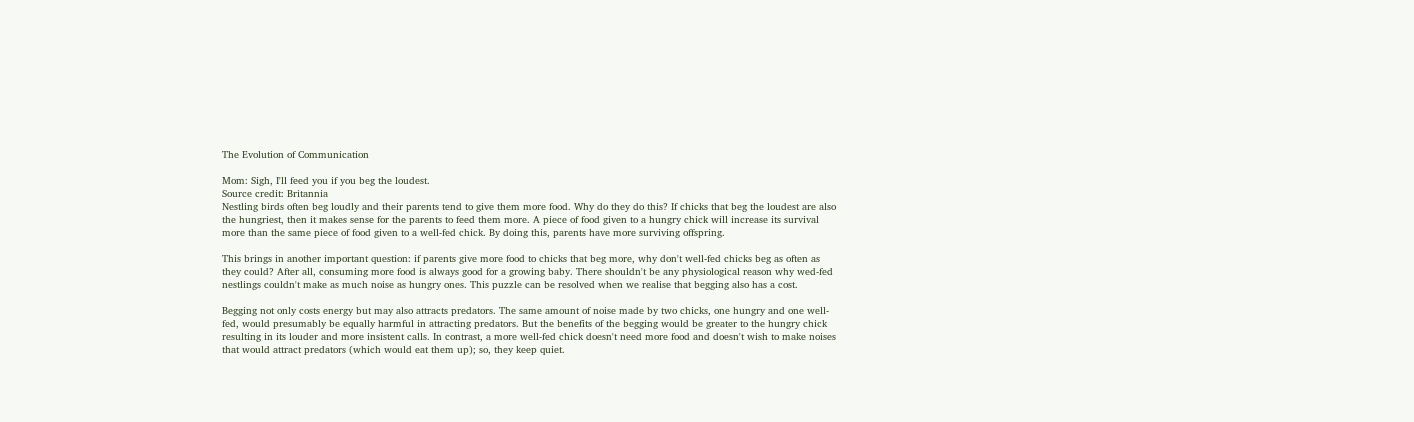The Evolution of Communication

Mom: Sigh, I'll feed you if you beg the loudest.
Source credit: Britannia
Nestling birds often beg loudly and their parents tend to give them more food. Why do they do this? If chicks that beg the loudest are also the hungriest, then it makes sense for the parents to feed them more. A piece of food given to a hungry chick will increase its survival more than the same piece of food given to a well-fed chick. By doing this, parents have more surviving offspring.

This brings in another important question: if parents give more food to chicks that beg more, why don't well-fed chicks beg as often as they could? After all, consuming more food is always good for a growing baby. There shouldn't be any physiological reason why wed-fed nestlings couldn't make as much noise as hungry ones. This puzzle can be resolved when we realise that begging also has a cost.

Begging not only costs energy but may also attracts predators. The same amount of noise made by two chicks, one hungry and one well-fed, would presumably be equally harmful in attracting predators. But the benefits of the begging would be greater to the hungry chick resulting in its louder and more insistent calls. In contrast, a more well-fed chick doesn't need more food and doesn't wish to make noises that would attract predators (which would eat them up); so, they keep quiet.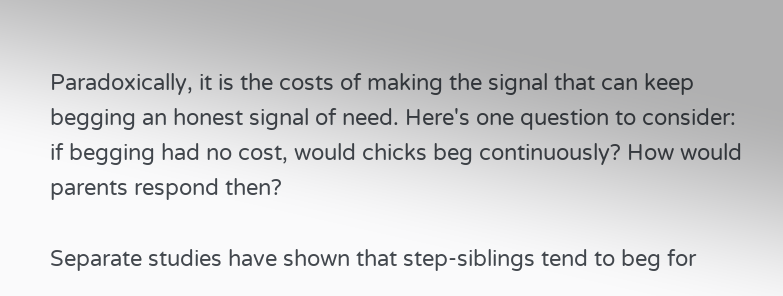Paradoxically, it is the costs of making the signal that can keep begging an honest signal of need. Here's one question to consider: if begging had no cost, would chicks beg continuously? How would parents respond then?

Separate studies have shown that step-siblings tend to beg for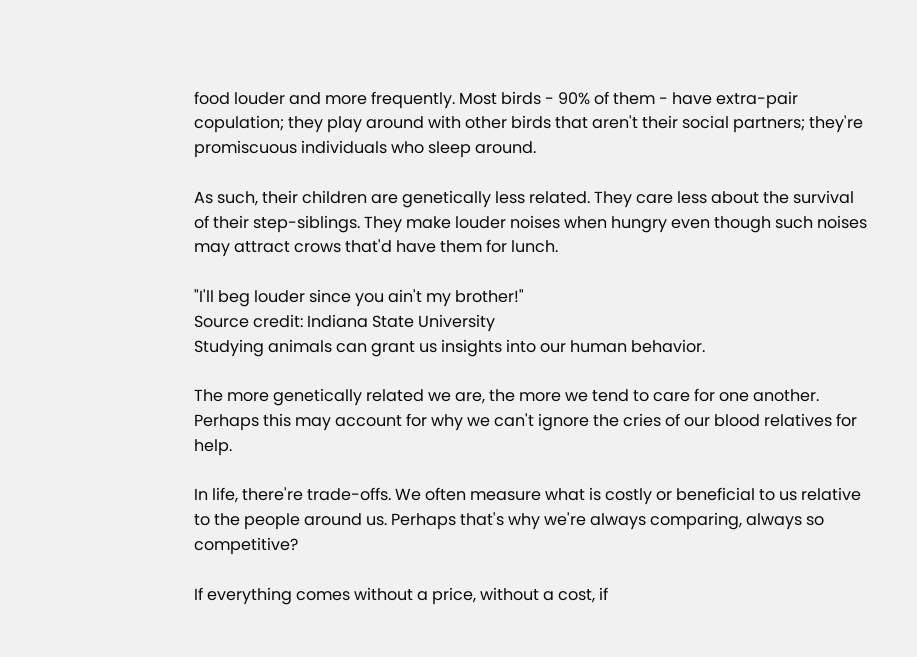food louder and more frequently. Most birds - 90% of them - have extra-pair copulation; they play around with other birds that aren't their social partners; they're promiscuous individuals who sleep around.

As such, their children are genetically less related. They care less about the survival of their step-siblings. They make louder noises when hungry even though such noises may attract crows that'd have them for lunch.

"I'll beg louder since you ain't my brother!"
Source credit: Indiana State University
Studying animals can grant us insights into our human behavior.

The more genetically related we are, the more we tend to care for one another. Perhaps this may account for why we can't ignore the cries of our blood relatives for help.

In life, there're trade-offs. We often measure what is costly or beneficial to us relative to the people around us. Perhaps that's why we're always comparing, always so competitive?

If everything comes without a price, without a cost, if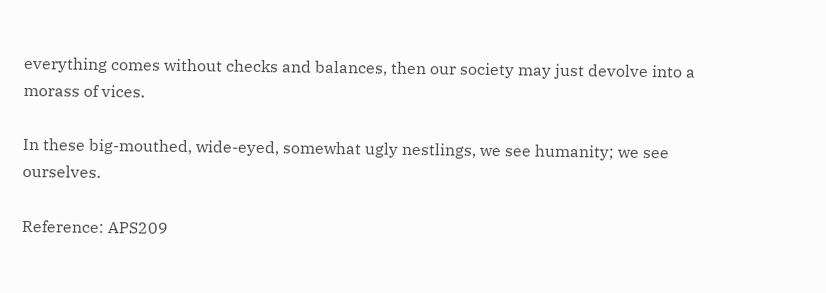everything comes without checks and balances, then our society may just devolve into a morass of vices.

In these big-mouthed, wide-eyed, somewhat ugly nestlings, we see humanity; we see ourselves.

Reference: APS209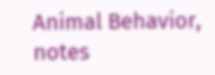Animal Behavior, notes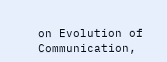on Evolution of Communication,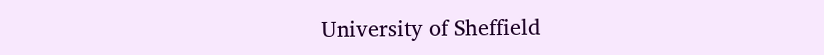University of Sheffield